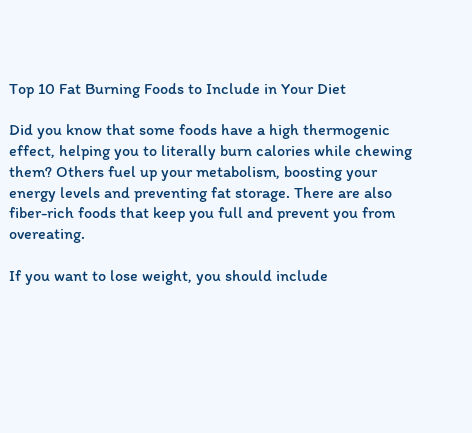Top 10 Fat Burning Foods to Include in Your Diet

Did you know that some foods have a high thermogenic effect, helping you to literally burn calories while chewing them? Others fuel up your metabolism, boosting your energy levels and preventing fat storage. There are also fiber-rich foods that keep you full and prevent you from overeating.

If you want to lose weight, you should include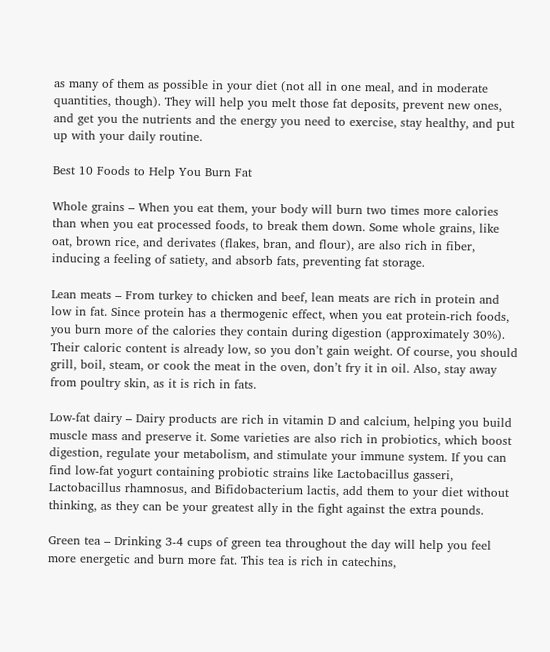as many of them as possible in your diet (not all in one meal, and in moderate quantities, though). They will help you melt those fat deposits, prevent new ones, and get you the nutrients and the energy you need to exercise, stay healthy, and put up with your daily routine.

Best 10 Foods to Help You Burn Fat

Whole grains – When you eat them, your body will burn two times more calories than when you eat processed foods, to break them down. Some whole grains, like oat, brown rice, and derivates (flakes, bran, and flour), are also rich in fiber, inducing a feeling of satiety, and absorb fats, preventing fat storage.

Lean meats – From turkey to chicken and beef, lean meats are rich in protein and low in fat. Since protein has a thermogenic effect, when you eat protein-rich foods, you burn more of the calories they contain during digestion (approximately 30%). Their caloric content is already low, so you don’t gain weight. Of course, you should grill, boil, steam, or cook the meat in the oven, don’t fry it in oil. Also, stay away from poultry skin, as it is rich in fats.

Low-fat dairy – Dairy products are rich in vitamin D and calcium, helping you build muscle mass and preserve it. Some varieties are also rich in probiotics, which boost digestion, regulate your metabolism, and stimulate your immune system. If you can find low-fat yogurt containing probiotic strains like Lactobacillus gasseri, Lactobacillus rhamnosus, and Bifidobacterium lactis, add them to your diet without thinking, as they can be your greatest ally in the fight against the extra pounds.

Green tea – Drinking 3-4 cups of green tea throughout the day will help you feel more energetic and burn more fat. This tea is rich in catechins,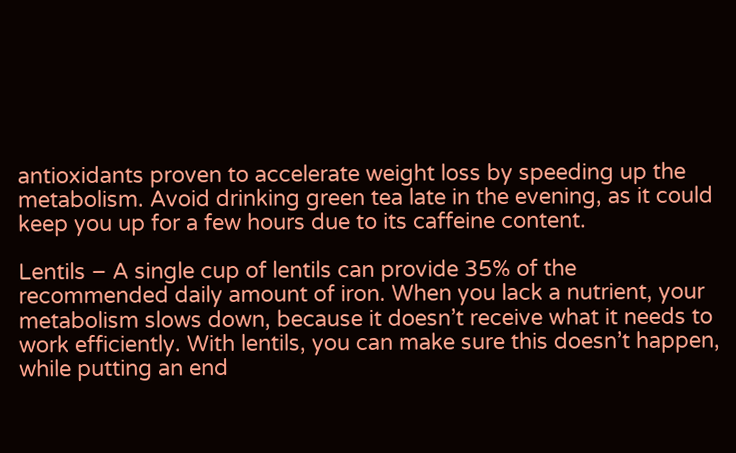antioxidants proven to accelerate weight loss by speeding up the metabolism. Avoid drinking green tea late in the evening, as it could keep you up for a few hours due to its caffeine content.

Lentils – A single cup of lentils can provide 35% of the recommended daily amount of iron. When you lack a nutrient, your metabolism slows down, because it doesn’t receive what it needs to work efficiently. With lentils, you can make sure this doesn’t happen, while putting an end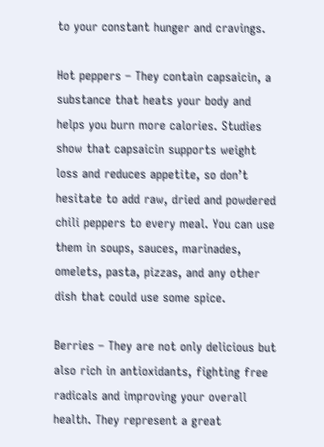to your constant hunger and cravings.

Hot peppers – They contain capsaicin, a substance that heats your body and helps you burn more calories. Studies show that capsaicin supports weight loss and reduces appetite, so don’t hesitate to add raw, dried and powdered chili peppers to every meal. You can use them in soups, sauces, marinades, omelets, pasta, pizzas, and any other dish that could use some spice.

Berries – They are not only delicious but also rich in antioxidants, fighting free radicals and improving your overall health. They represent a great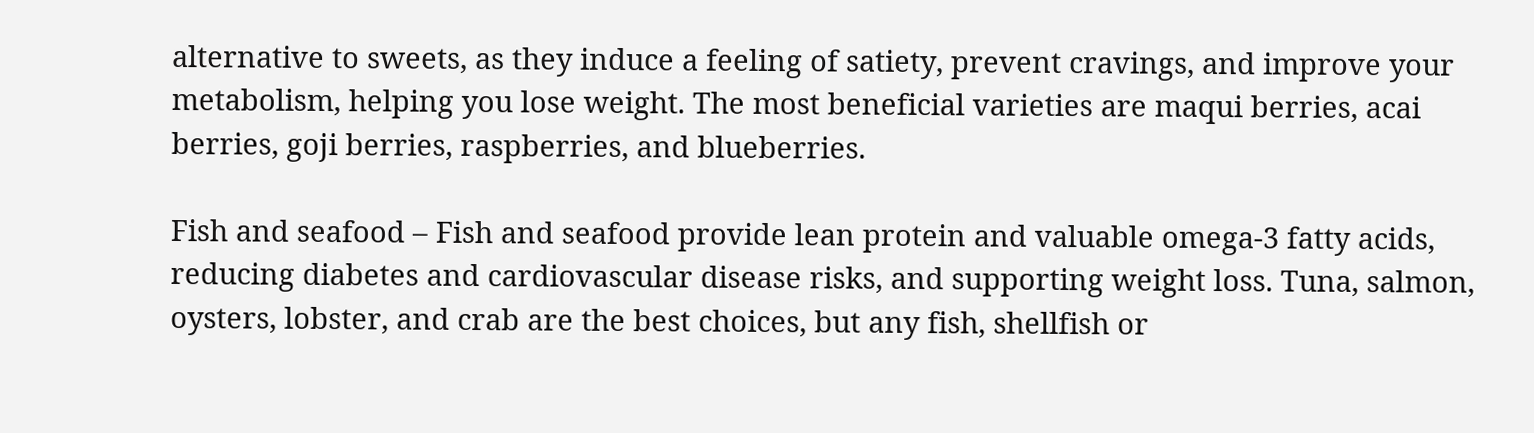alternative to sweets, as they induce a feeling of satiety, prevent cravings, and improve your metabolism, helping you lose weight. The most beneficial varieties are maqui berries, acai berries, goji berries, raspberries, and blueberries.

Fish and seafood – Fish and seafood provide lean protein and valuable omega-3 fatty acids, reducing diabetes and cardiovascular disease risks, and supporting weight loss. Tuna, salmon, oysters, lobster, and crab are the best choices, but any fish, shellfish or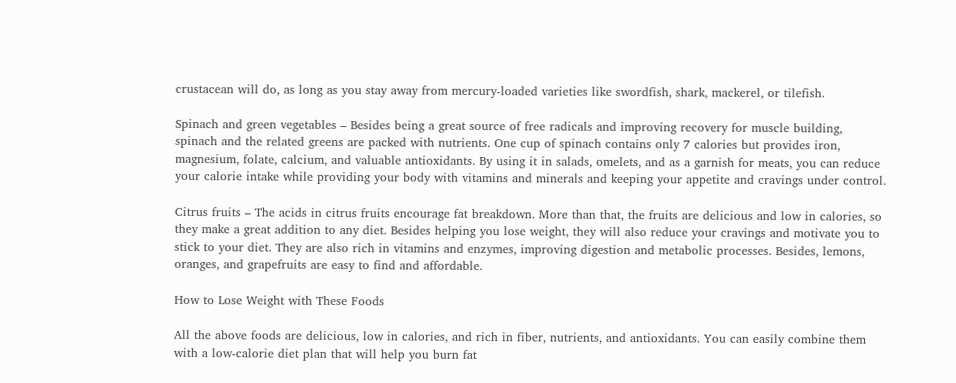crustacean will do, as long as you stay away from mercury-loaded varieties like swordfish, shark, mackerel, or tilefish.

Spinach and green vegetables – Besides being a great source of free radicals and improving recovery for muscle building, spinach and the related greens are packed with nutrients. One cup of spinach contains only 7 calories but provides iron, magnesium, folate, calcium, and valuable antioxidants. By using it in salads, omelets, and as a garnish for meats, you can reduce your calorie intake while providing your body with vitamins and minerals and keeping your appetite and cravings under control.

Citrus fruits – The acids in citrus fruits encourage fat breakdown. More than that, the fruits are delicious and low in calories, so they make a great addition to any diet. Besides helping you lose weight, they will also reduce your cravings and motivate you to stick to your diet. They are also rich in vitamins and enzymes, improving digestion and metabolic processes. Besides, lemons, oranges, and grapefruits are easy to find and affordable.

How to Lose Weight with These Foods

All the above foods are delicious, low in calories, and rich in fiber, nutrients, and antioxidants. You can easily combine them with a low-calorie diet plan that will help you burn fat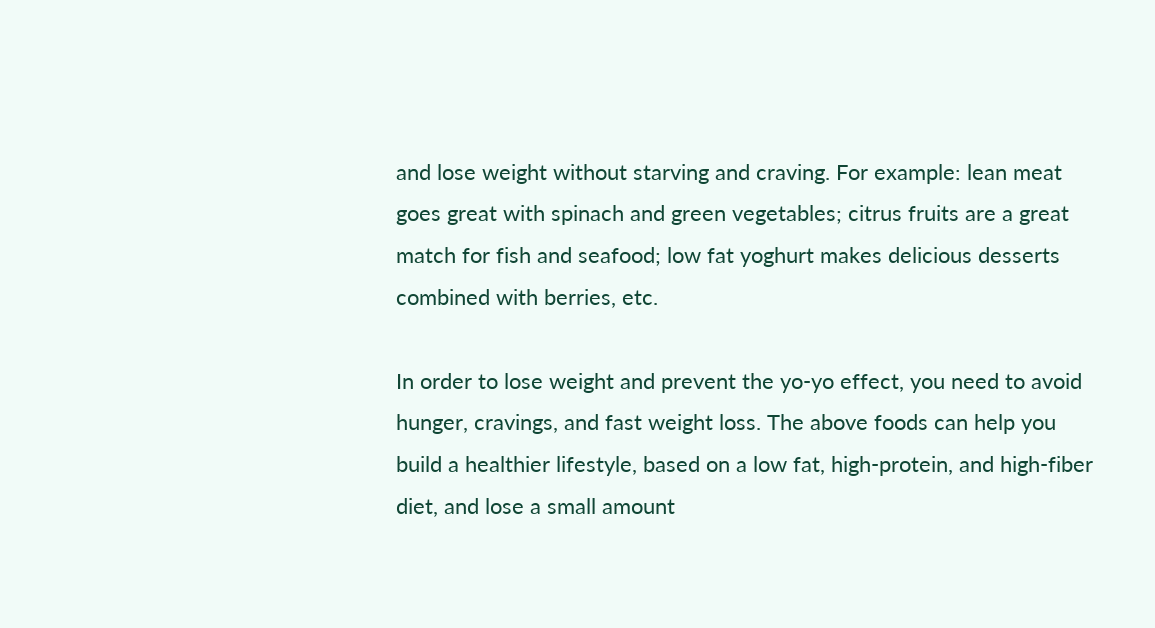and lose weight without starving and craving. For example: lean meat goes great with spinach and green vegetables; citrus fruits are a great match for fish and seafood; low fat yoghurt makes delicious desserts combined with berries, etc.

In order to lose weight and prevent the yo-yo effect, you need to avoid hunger, cravings, and fast weight loss. The above foods can help you build a healthier lifestyle, based on a low fat, high-protein, and high-fiber diet, and lose a small amount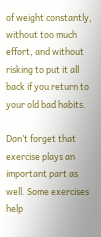of weight constantly, without too much effort, and without risking to put it all back if you return to your old bad habits.

Don’t forget that exercise plays an important part as well. Some exercises help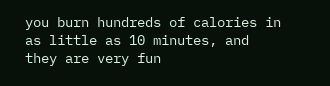you burn hundreds of calories in as little as 10 minutes, and they are very fun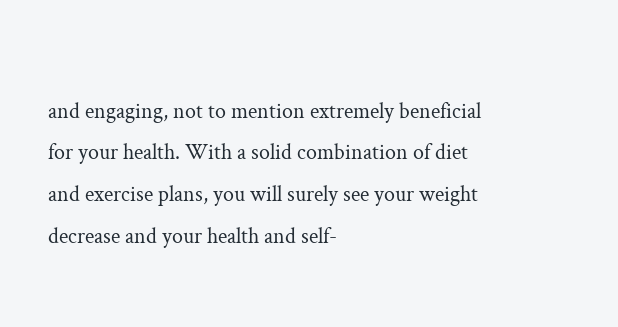and engaging, not to mention extremely beneficial for your health. With a solid combination of diet and exercise plans, you will surely see your weight decrease and your health and self-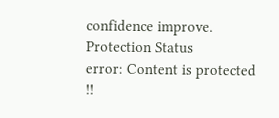confidence improve. Protection Status
error: Content is protected !!